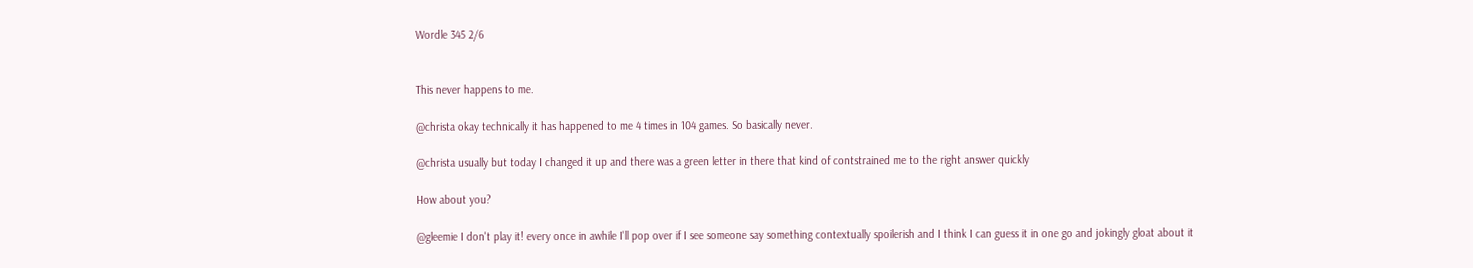Wordle 345 2/6


This never happens to me.

@christa okay technically it has happened to me 4 times in 104 games. So basically never.

@christa usually but today I changed it up and there was a green letter in there that kind of contstrained me to the right answer quickly

How about you?

@gleemie I don't play it! every once in awhile I'll pop over if I see someone say something contextually spoilerish and I think I can guess it in one go and jokingly gloat about it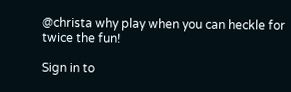@christa why play when you can heckle for twice the fun!

Sign in to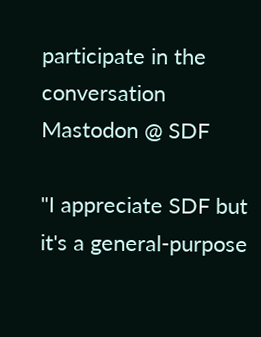participate in the conversation
Mastodon @ SDF

"I appreciate SDF but it's a general-purpose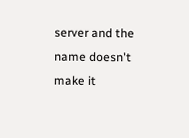server and the name doesn't make it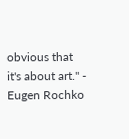obvious that it's about art." - Eugen Rochko